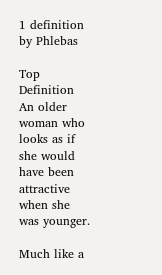1 definition by Phlebas

Top Definition
An older woman who looks as if she would have been attractive when she was younger.

Much like a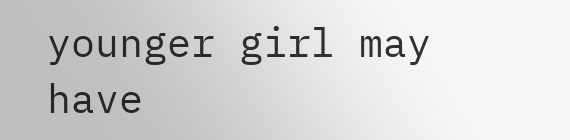younger girl may have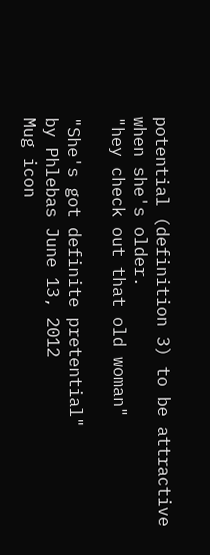potential (definition 3) to be attractive when she's older.
"hey check out that old woman"

"She's got definite pretential"
by Phlebas June 13, 2012
Mug icon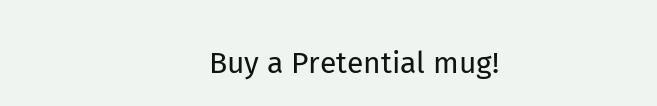Buy a Pretential mug!